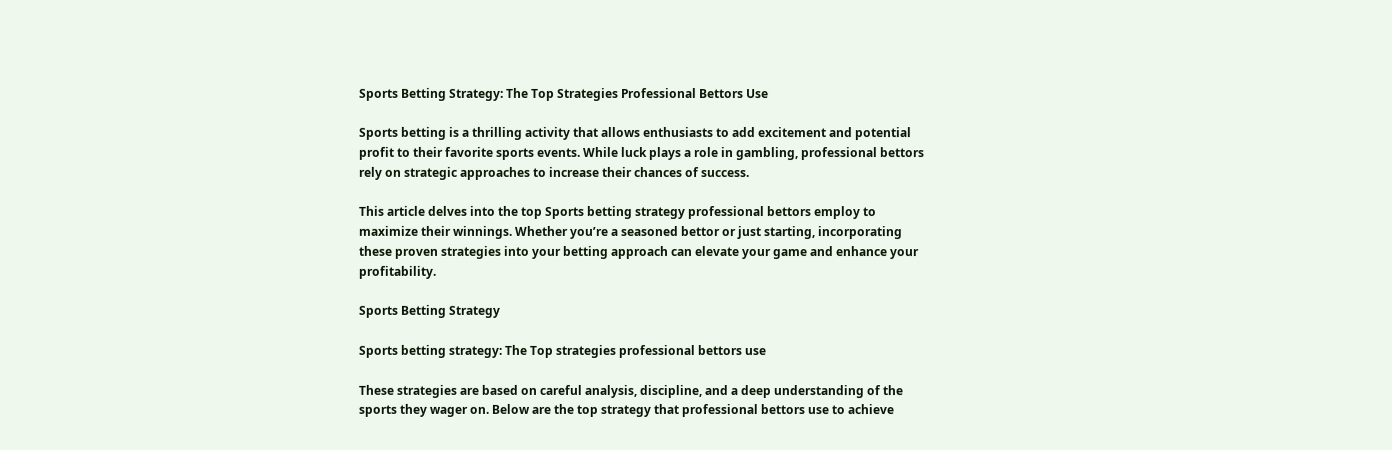Sports Betting Strategy: The Top Strategies Professional Bettors Use

Sports betting is a thrilling activity that allows enthusiasts to add excitement and potential profit to their favorite sports events. While luck plays a role in gambling, professional bettors rely on strategic approaches to increase their chances of success.

This article delves into the top Sports betting strategy professional bettors employ to maximize their winnings. Whether you’re a seasoned bettor or just starting, incorporating these proven strategies into your betting approach can elevate your game and enhance your profitability.

Sports Betting Strategy

Sports betting strategy: The Top strategies professional bettors use

These strategies are based on careful analysis, discipline, and a deep understanding of the sports they wager on. Below are the top strategy that professional bettors use to achieve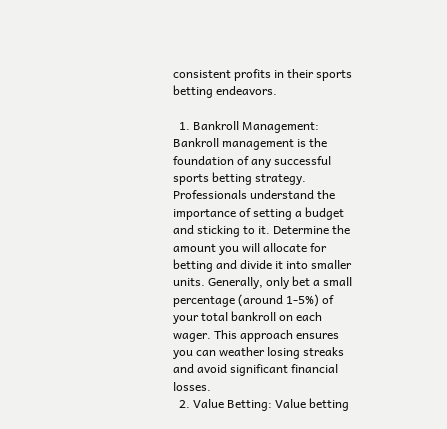consistent profits in their sports betting endeavors.

  1. Bankroll Management: Bankroll management is the foundation of any successful sports betting strategy. Professionals understand the importance of setting a budget and sticking to it. Determine the amount you will allocate for betting and divide it into smaller units. Generally, only bet a small percentage (around 1-5%) of your total bankroll on each wager. This approach ensures you can weather losing streaks and avoid significant financial losses.
  2. Value Betting: Value betting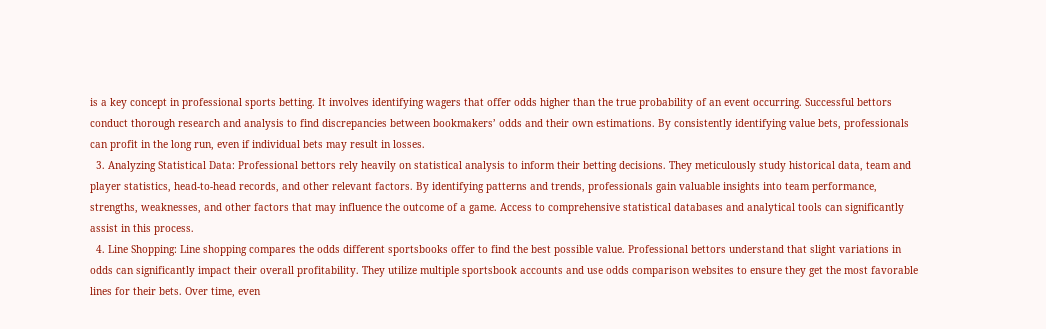is a key concept in professional sports betting. It involves identifying wagers that offer odds higher than the true probability of an event occurring. Successful bettors conduct thorough research and analysis to find discrepancies between bookmakers’ odds and their own estimations. By consistently identifying value bets, professionals can profit in the long run, even if individual bets may result in losses.
  3. Analyzing Statistical Data: Professional bettors rely heavily on statistical analysis to inform their betting decisions. They meticulously study historical data, team and player statistics, head-to-head records, and other relevant factors. By identifying patterns and trends, professionals gain valuable insights into team performance, strengths, weaknesses, and other factors that may influence the outcome of a game. Access to comprehensive statistical databases and analytical tools can significantly assist in this process.
  4. Line Shopping: Line shopping compares the odds different sportsbooks offer to find the best possible value. Professional bettors understand that slight variations in odds can significantly impact their overall profitability. They utilize multiple sportsbook accounts and use odds comparison websites to ensure they get the most favorable lines for their bets. Over time, even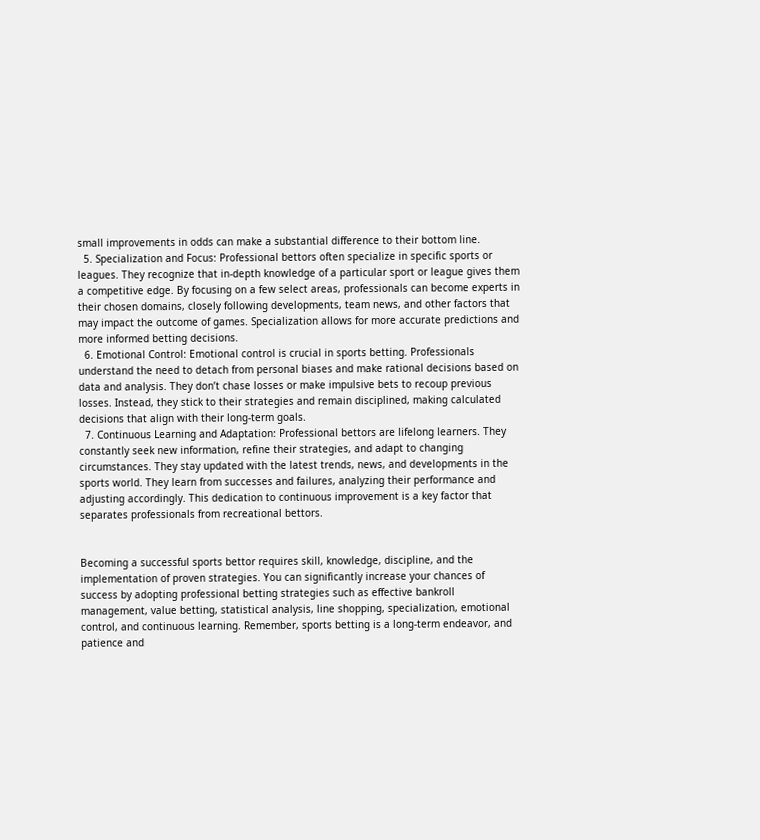small improvements in odds can make a substantial difference to their bottom line.
  5. Specialization and Focus: Professional bettors often specialize in specific sports or leagues. They recognize that in-depth knowledge of a particular sport or league gives them a competitive edge. By focusing on a few select areas, professionals can become experts in their chosen domains, closely following developments, team news, and other factors that may impact the outcome of games. Specialization allows for more accurate predictions and more informed betting decisions.
  6. Emotional Control: Emotional control is crucial in sports betting. Professionals understand the need to detach from personal biases and make rational decisions based on data and analysis. They don’t chase losses or make impulsive bets to recoup previous losses. Instead, they stick to their strategies and remain disciplined, making calculated decisions that align with their long-term goals.
  7. Continuous Learning and Adaptation: Professional bettors are lifelong learners. They constantly seek new information, refine their strategies, and adapt to changing circumstances. They stay updated with the latest trends, news, and developments in the sports world. They learn from successes and failures, analyzing their performance and adjusting accordingly. This dedication to continuous improvement is a key factor that separates professionals from recreational bettors.


Becoming a successful sports bettor requires skill, knowledge, discipline, and the implementation of proven strategies. You can significantly increase your chances of success by adopting professional betting strategies such as effective bankroll management, value betting, statistical analysis, line shopping, specialization, emotional control, and continuous learning. Remember, sports betting is a long-term endeavor, and patience and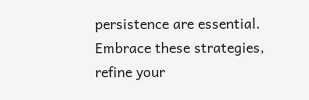persistence are essential. Embrace these strategies, refine your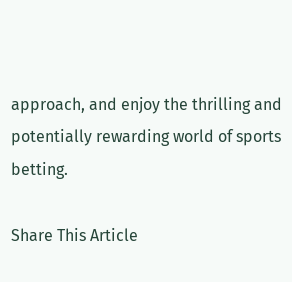approach, and enjoy the thrilling and potentially rewarding world of sports betting.

Share This Article